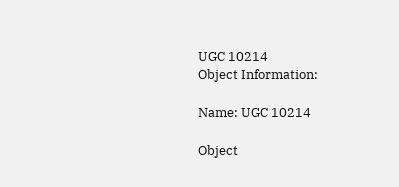UGC 10214
Object Information:

Name: UGC 10214

Object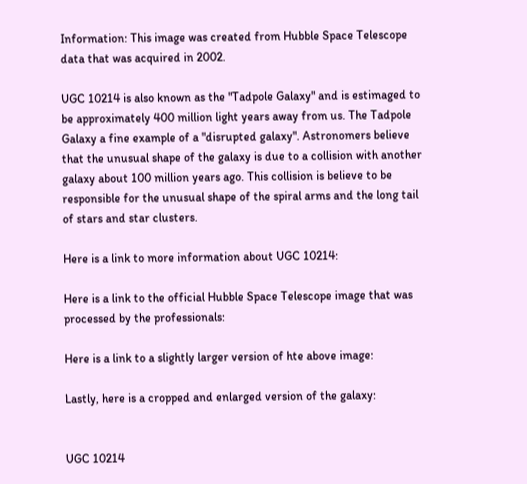Information: This image was created from Hubble Space Telescope data that was acquired in 2002.

UGC 10214 is also known as the "Tadpole Galaxy" and is estimaged to be approximately 400 million light years away from us. The Tadpole Galaxy a fine example of a "disrupted galaxy". Astronomers believe that the unusual shape of the galaxy is due to a collision with another galaxy about 100 million years ago. This collision is believe to be responsible for the unusual shape of the spiral arms and the long tail of stars and star clusters.

Here is a link to more information about UGC 10214:

Here is a link to the official Hubble Space Telescope image that was processed by the professionals:

Here is a link to a slightly larger version of hte above image:

Lastly, here is a cropped and enlarged version of the galaxy:


UGC 10214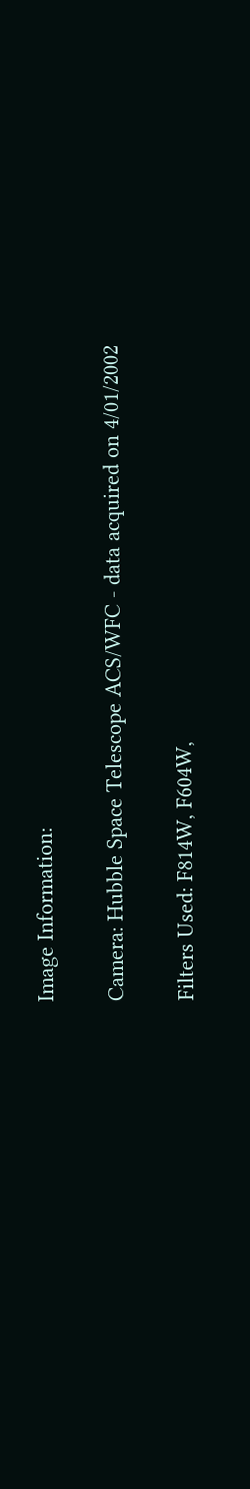Image Information:

Camera: Hubble Space Telescope ACS/WFC - data acquired on 4/01/2002

Filters Used: F814W, F604W,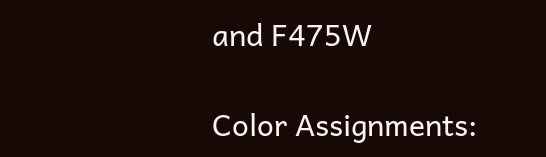and F475W

Color Assignments: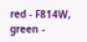red - F814W, green -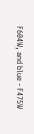F604W, and blue - F475W